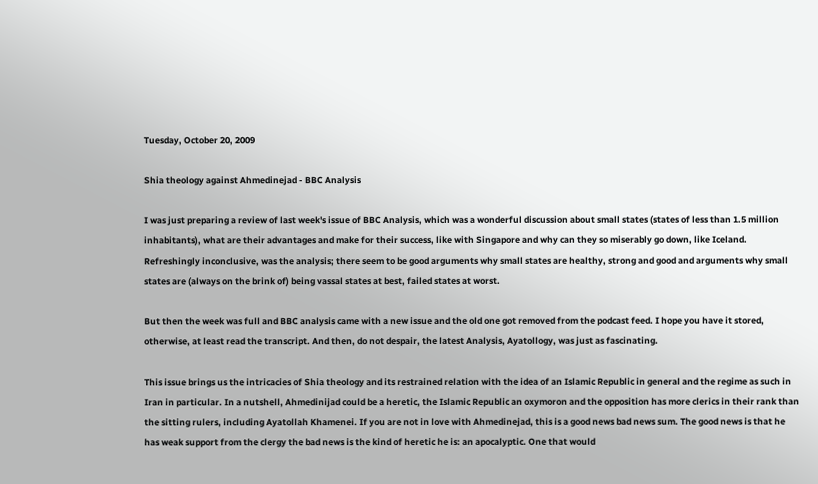Tuesday, October 20, 2009

Shia theology against Ahmedinejad - BBC Analysis

I was just preparing a review of last week's issue of BBC Analysis, which was a wonderful discussion about small states (states of less than 1.5 million inhabitants), what are their advantages and make for their success, like with Singapore and why can they so miserably go down, like Iceland. Refreshingly inconclusive, was the analysis; there seem to be good arguments why small states are healthy, strong and good and arguments why small states are (always on the brink of) being vassal states at best, failed states at worst.

But then the week was full and BBC analysis came with a new issue and the old one got removed from the podcast feed. I hope you have it stored, otherwise, at least read the transcript. And then, do not despair, the latest Analysis, Ayatollogy, was just as fascinating.

This issue brings us the intricacies of Shia theology and its restrained relation with the idea of an Islamic Republic in general and the regime as such in Iran in particular. In a nutshell, Ahmedinijad could be a heretic, the Islamic Republic an oxymoron and the opposition has more clerics in their rank than the sitting rulers, including Ayatollah Khamenei. If you are not in love with Ahmedinejad, this is a good news bad news sum. The good news is that he has weak support from the clergy the bad news is the kind of heretic he is: an apocalyptic. One that would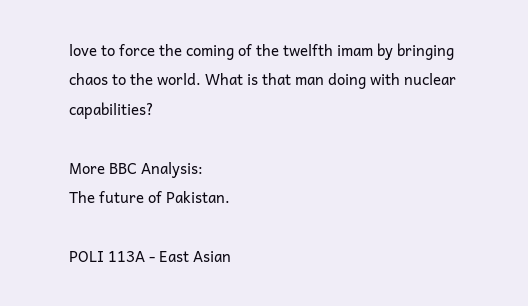love to force the coming of the twelfth imam by bringing chaos to the world. What is that man doing with nuclear capabilities?

More BBC Analysis:
The future of Pakistan.

POLI 113A - East Asian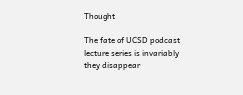Thought

The fate of UCSD podcast lecture series is invariably they disappear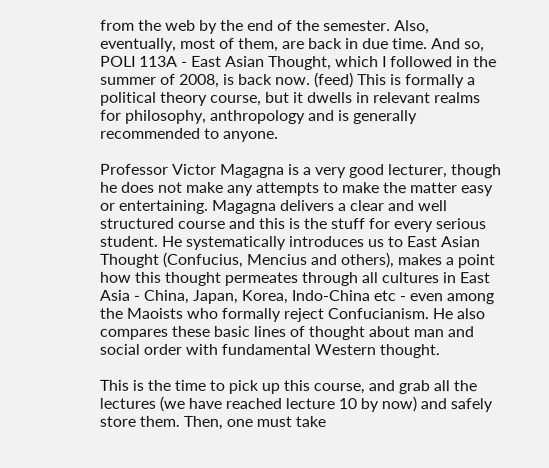from the web by the end of the semester. Also, eventually, most of them, are back in due time. And so, POLI 113A - East Asian Thought, which I followed in the summer of 2008, is back now. (feed) This is formally a political theory course, but it dwells in relevant realms for philosophy, anthropology and is generally recommended to anyone.

Professor Victor Magagna is a very good lecturer, though he does not make any attempts to make the matter easy or entertaining. Magagna delivers a clear and well structured course and this is the stuff for every serious student. He systematically introduces us to East Asian Thought (Confucius, Mencius and others), makes a point how this thought permeates through all cultures in East Asia - China, Japan, Korea, Indo-China etc - even among the Maoists who formally reject Confucianism. He also compares these basic lines of thought about man and social order with fundamental Western thought.

This is the time to pick up this course, and grab all the lectures (we have reached lecture 10 by now) and safely store them. Then, one must take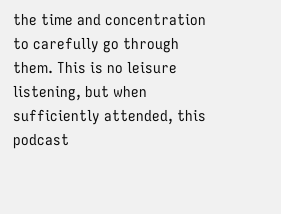the time and concentration to carefully go through them. This is no leisure listening, but when sufficiently attended, this podcast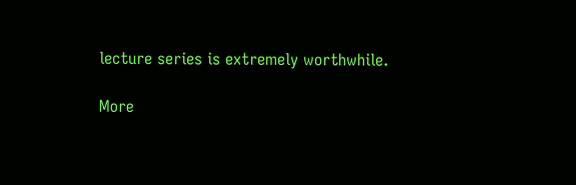lecture series is extremely worthwhile.

More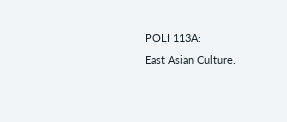POLI 113A:
East Asian Culture.